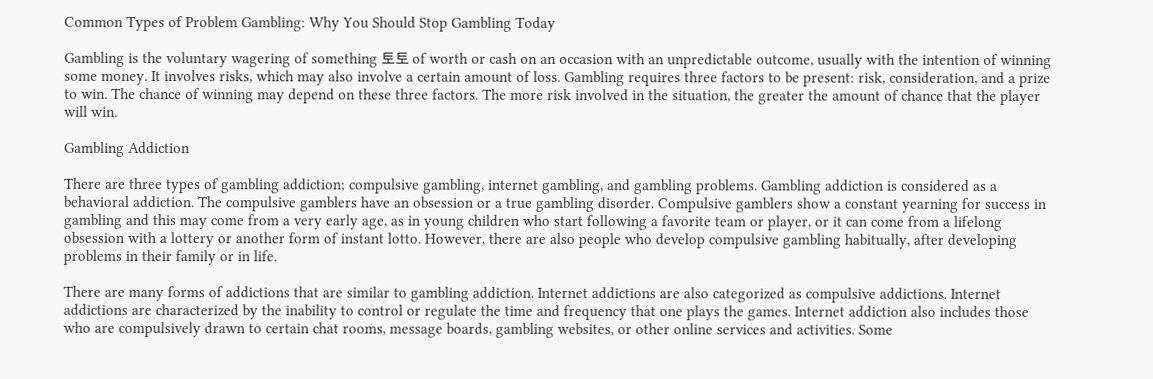Common Types of Problem Gambling: Why You Should Stop Gambling Today

Gambling is the voluntary wagering of something 토토 of worth or cash on an occasion with an unpredictable outcome, usually with the intention of winning some money. It involves risks, which may also involve a certain amount of loss. Gambling requires three factors to be present: risk, consideration, and a prize to win. The chance of winning may depend on these three factors. The more risk involved in the situation, the greater the amount of chance that the player will win.

Gambling Addiction

There are three types of gambling addiction; compulsive gambling, internet gambling, and gambling problems. Gambling addiction is considered as a behavioral addiction. The compulsive gamblers have an obsession or a true gambling disorder. Compulsive gamblers show a constant yearning for success in gambling and this may come from a very early age, as in young children who start following a favorite team or player, or it can come from a lifelong obsession with a lottery or another form of instant lotto. However, there are also people who develop compulsive gambling habitually, after developing problems in their family or in life.

There are many forms of addictions that are similar to gambling addiction. Internet addictions are also categorized as compulsive addictions. Internet addictions are characterized by the inability to control or regulate the time and frequency that one plays the games. Internet addiction also includes those who are compulsively drawn to certain chat rooms, message boards, gambling websites, or other online services and activities. Some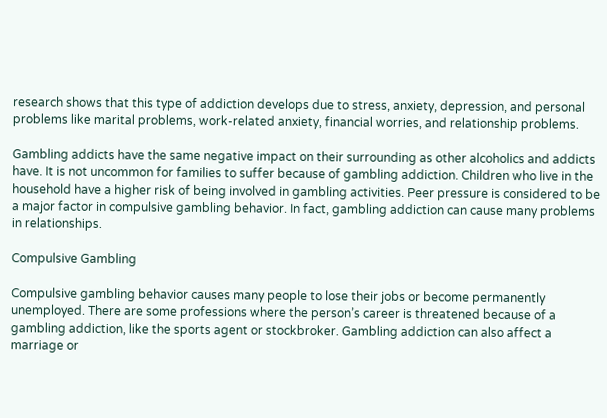research shows that this type of addiction develops due to stress, anxiety, depression, and personal problems like marital problems, work-related anxiety, financial worries, and relationship problems.

Gambling addicts have the same negative impact on their surrounding as other alcoholics and addicts have. It is not uncommon for families to suffer because of gambling addiction. Children who live in the household have a higher risk of being involved in gambling activities. Peer pressure is considered to be a major factor in compulsive gambling behavior. In fact, gambling addiction can cause many problems in relationships.

Compulsive Gambling

Compulsive gambling behavior causes many people to lose their jobs or become permanently unemployed. There are some professions where the person’s career is threatened because of a gambling addiction, like the sports agent or stockbroker. Gambling addiction can also affect a marriage or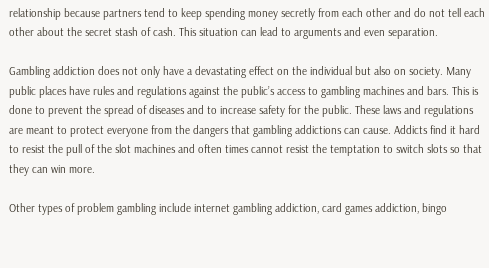relationship because partners tend to keep spending money secretly from each other and do not tell each other about the secret stash of cash. This situation can lead to arguments and even separation.

Gambling addiction does not only have a devastating effect on the individual but also on society. Many public places have rules and regulations against the public’s access to gambling machines and bars. This is done to prevent the spread of diseases and to increase safety for the public. These laws and regulations are meant to protect everyone from the dangers that gambling addictions can cause. Addicts find it hard to resist the pull of the slot machines and often times cannot resist the temptation to switch slots so that they can win more.

Other types of problem gambling include internet gambling addiction, card games addiction, bingo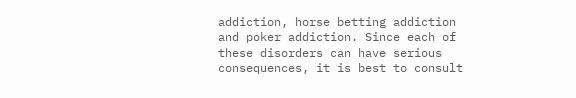addiction, horse betting addiction and poker addiction. Since each of these disorders can have serious consequences, it is best to consult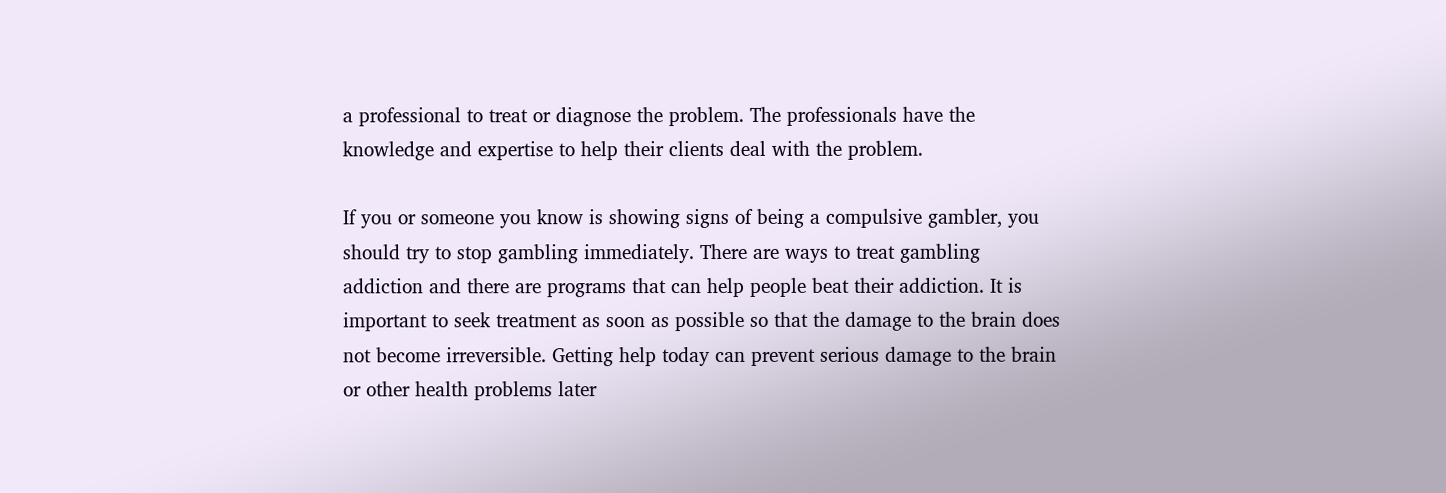a professional to treat or diagnose the problem. The professionals have the knowledge and expertise to help their clients deal with the problem.

If you or someone you know is showing signs of being a compulsive gambler, you should try to stop gambling immediately. There are ways to treat gambling addiction and there are programs that can help people beat their addiction. It is important to seek treatment as soon as possible so that the damage to the brain does not become irreversible. Getting help today can prevent serious damage to the brain or other health problems later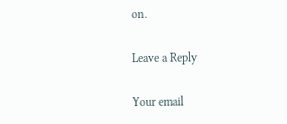on.

Leave a Reply

Your email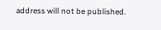address will not be published.